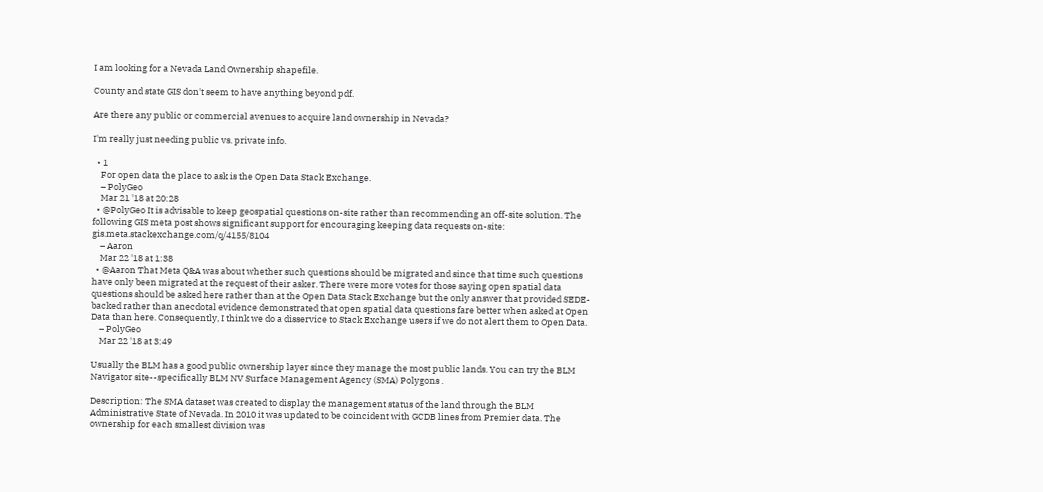I am looking for a Nevada Land Ownership shapefile.

County and state GIS don't seem to have anything beyond pdf.

Are there any public or commercial avenues to acquire land ownership in Nevada?

I'm really just needing public vs. private info.

  • 1
    For open data the place to ask is the Open Data Stack Exchange.
    – PolyGeo
    Mar 21 '18 at 20:28
  • @PolyGeo It is advisable to keep geospatial questions on-site rather than recommending an off-site solution. The following GIS meta post shows significant support for encouraging keeping data requests on-site: gis.meta.stackexchange.com/q/4155/8104
    – Aaron
    Mar 22 '18 at 1:38
  • @Aaron That Meta Q&A was about whether such questions should be migrated and since that time such questions have only been migrated at the request of their asker. There were more votes for those saying open spatial data questions should be asked here rather than at the Open Data Stack Exchange but the only answer that provided SEDE-backed rather than anecdotal evidence demonstrated that open spatial data questions fare better when asked at Open Data than here. Consequently, I think we do a disservice to Stack Exchange users if we do not alert them to Open Data.
    – PolyGeo
    Mar 22 '18 at 3:49

Usually the BLM has a good public ownership layer since they manage the most public lands. You can try the BLM Navigator site--specifically BLM NV Surface Management Agency (SMA) Polygons .

Description: The SMA dataset was created to display the management status of the land through the BLM Administrative State of Nevada. In 2010 it was updated to be coincident with GCDB lines from Premier data. The ownership for each smallest division was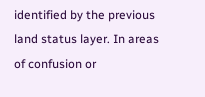identified by the previous land status layer. In areas of confusion or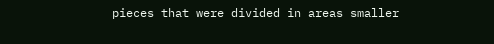pieces that were divided in areas smaller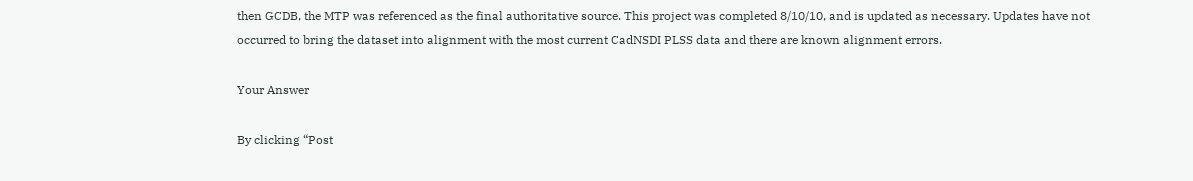then GCDB, the MTP was referenced as the final authoritative source. This project was completed 8/10/10, and is updated as necessary. Updates have not occurred to bring the dataset into alignment with the most current CadNSDI PLSS data and there are known alignment errors.

Your Answer

By clicking “Post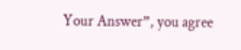Your Answer”, you agree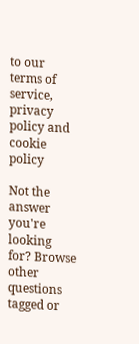to our terms of service, privacy policy and cookie policy

Not the answer you're looking for? Browse other questions tagged or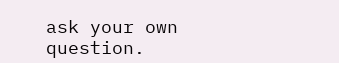ask your own question.